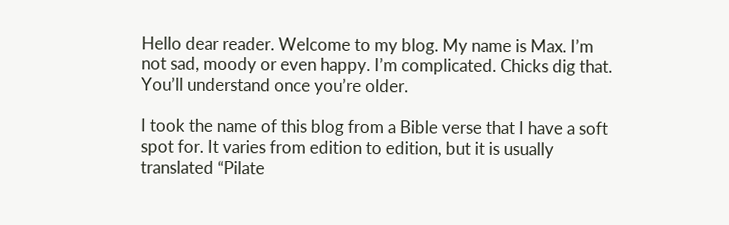Hello dear reader. Welcome to my blog. My name is Max. I’m not sad, moody or even happy. I’m complicated. Chicks dig that. You’ll understand once you’re older.

I took the name of this blog from a Bible verse that I have a soft spot for. It varies from edition to edition, but it is usually translated “Pilate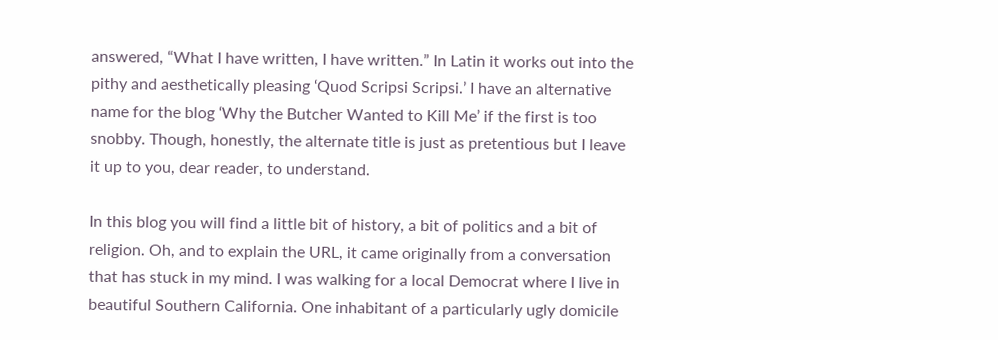answered, “What I have written, I have written.” In Latin it works out into the pithy and aesthetically pleasing ‘Quod Scripsi Scripsi.’ I have an alternative name for the blog ‘Why the Butcher Wanted to Kill Me’ if the first is too snobby. Though, honestly, the alternate title is just as pretentious but I leave it up to you, dear reader, to understand.

In this blog you will find a little bit of history, a bit of politics and a bit of religion. Oh, and to explain the URL, it came originally from a conversation that has stuck in my mind. I was walking for a local Democrat where I live in beautiful Southern California. One inhabitant of a particularly ugly domicile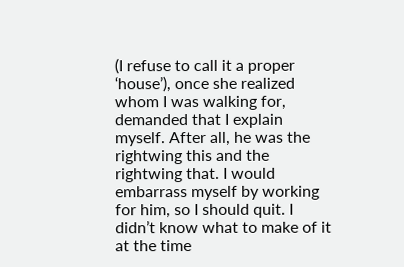(I refuse to call it a proper ‘house’), once she realized whom I was walking for, demanded that I explain myself. After all, he was the rightwing this and the rightwing that. I would embarrass myself by working for him, so I should quit. I didn’t know what to make of it at the time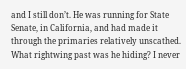and I still don’t. He was running for State Senate, in California, and had made it through the primaries relatively unscathed. What rightwing past was he hiding? I never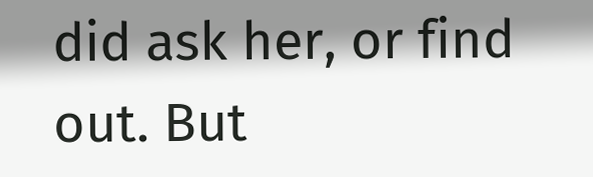did ask her, or find out. But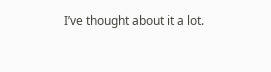I’ve thought about it a lot.